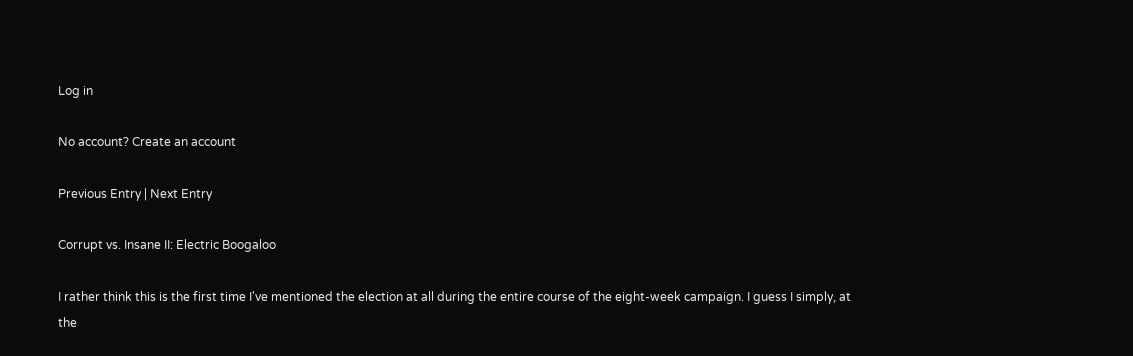Log in

No account? Create an account

Previous Entry | Next Entry

Corrupt vs. Insane II: Electric Boogaloo

I rather think this is the first time I've mentioned the election at all during the entire course of the eight-week campaign. I guess I simply, at the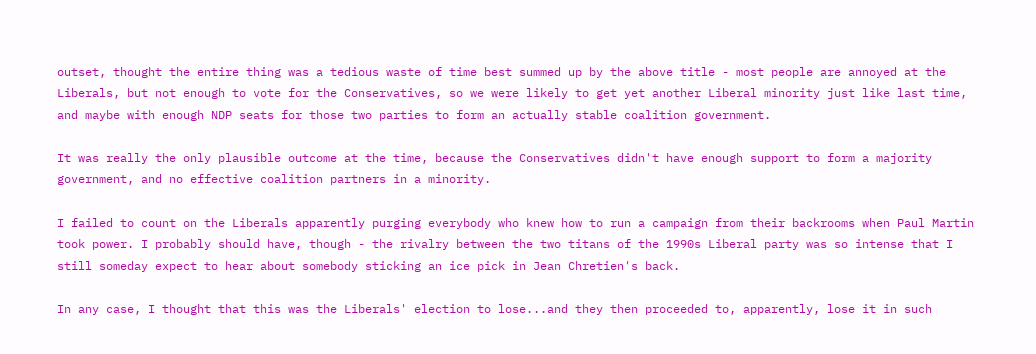outset, thought the entire thing was a tedious waste of time best summed up by the above title - most people are annoyed at the Liberals, but not enough to vote for the Conservatives, so we were likely to get yet another Liberal minority just like last time, and maybe with enough NDP seats for those two parties to form an actually stable coalition government.

It was really the only plausible outcome at the time, because the Conservatives didn't have enough support to form a majority government, and no effective coalition partners in a minority.

I failed to count on the Liberals apparently purging everybody who knew how to run a campaign from their backrooms when Paul Martin took power. I probably should have, though - the rivalry between the two titans of the 1990s Liberal party was so intense that I still someday expect to hear about somebody sticking an ice pick in Jean Chretien's back.

In any case, I thought that this was the Liberals' election to lose...and they then proceeded to, apparently, lose it in such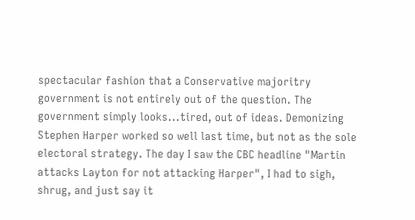spectacular fashion that a Conservative majoritry government is not entirely out of the question. The government simply looks...tired, out of ideas. Demonizing Stephen Harper worked so well last time, but not as the sole electoral strategy. The day I saw the CBC headline "Martin attacks Layton for not attacking Harper", I had to sigh, shrug, and just say it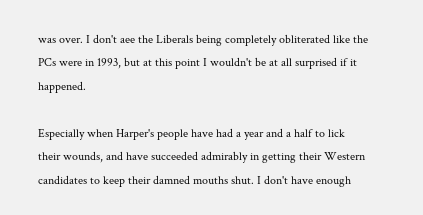was over. I don't aee the Liberals being completely obliterated like the PCs were in 1993, but at this point I wouldn't be at all surprised if it happened.

Especially when Harper's people have had a year and a half to lick their wounds, and have succeeded admirably in getting their Western candidates to keep their damned mouths shut. I don't have enough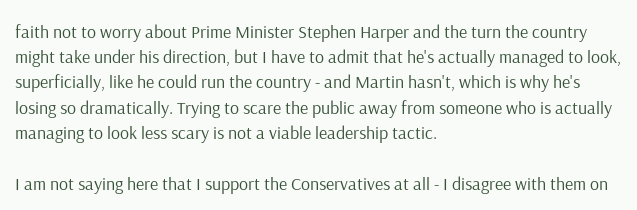faith not to worry about Prime Minister Stephen Harper and the turn the country might take under his direction, but I have to admit that he's actually managed to look, superficially, like he could run the country - and Martin hasn't, which is why he's losing so dramatically. Trying to scare the public away from someone who is actually managing to look less scary is not a viable leadership tactic.

I am not saying here that I support the Conservatives at all - I disagree with them on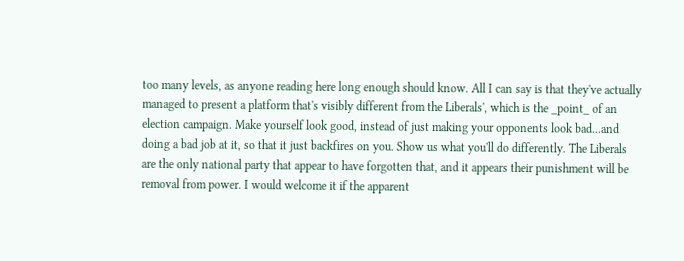too many levels, as anyone reading here long enough should know. All I can say is that they've actually managed to present a platform that's visibly different from the Liberals', which is the _point_ of an election campaign. Make yourself look good, instead of just making your opponents look bad...and doing a bad job at it, so that it just backfires on you. Show us what you'll do differently. The Liberals are the only national party that appear to have forgotten that, and it appears their punishment will be removal from power. I would welcome it if the apparent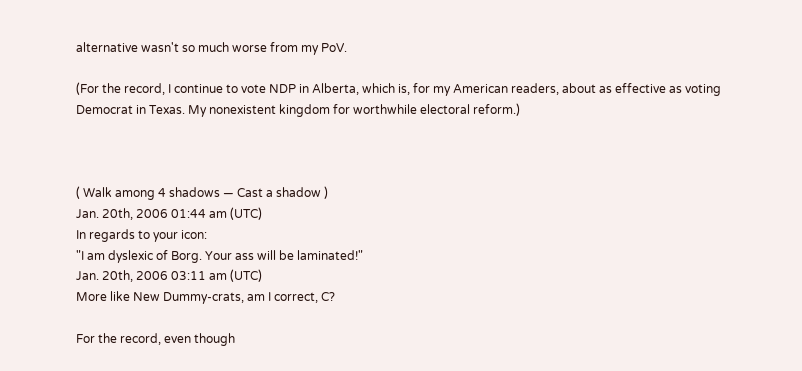alternative wasn't so much worse from my PoV.

(For the record, I continue to vote NDP in Alberta, which is, for my American readers, about as effective as voting Democrat in Texas. My nonexistent kingdom for worthwhile electoral reform.)



( Walk among 4 shadows — Cast a shadow )
Jan. 20th, 2006 01:44 am (UTC)
In regards to your icon:
"I am dyslexic of Borg. Your ass will be laminated!"
Jan. 20th, 2006 03:11 am (UTC)
More like New Dummy-crats, am I correct, C?

For the record, even though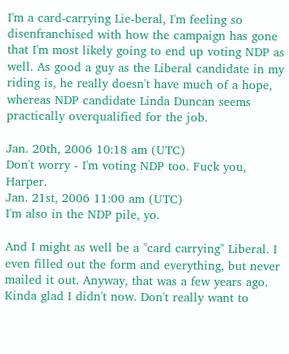I'm a card-carrying Lie-beral, I'm feeling so disenfranchised with how the campaign has gone that I'm most likely going to end up voting NDP as well. As good a guy as the Liberal candidate in my riding is, he really doesn't have much of a hope, whereas NDP candidate Linda Duncan seems practically overqualified for the job.

Jan. 20th, 2006 10:18 am (UTC)
Don't worry - I'm voting NDP too. Fuck you, Harper.
Jan. 21st, 2006 11:00 am (UTC)
I'm also in the NDP pile, yo.

And I might as well be a "card carrying" Liberal. I even filled out the form and everything, but never mailed it out. Anyway, that was a few years ago. Kinda glad I didn't now. Don't really want to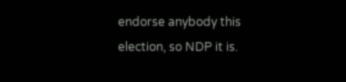endorse anybody this election, so NDP it is.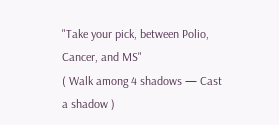"Take your pick, between Polio, Cancer, and MS"
( Walk among 4 shadows — Cast a shadow )